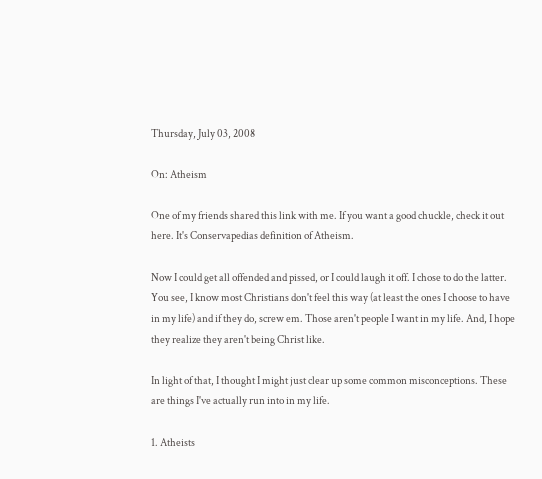Thursday, July 03, 2008

On: Atheism

One of my friends shared this link with me. If you want a good chuckle, check it out here. It's Conservapedias definition of Atheism.

Now I could get all offended and pissed, or I could laugh it off. I chose to do the latter. You see, I know most Christians don't feel this way (at least the ones I choose to have in my life) and if they do, screw em. Those aren't people I want in my life. And, I hope they realize they aren't being Christ like.

In light of that, I thought I might just clear up some common misconceptions. These are things I've actually run into in my life.

1. Atheists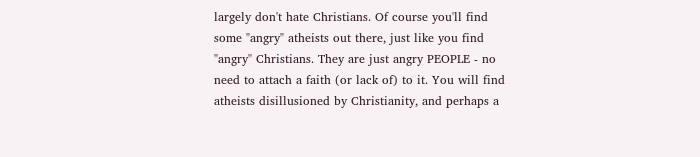largely don't hate Christians. Of course you'll find some "angry" atheists out there, just like you find "angry" Christians. They are just angry PEOPLE - no need to attach a faith (or lack of) to it. You will find atheists disillusioned by Christianity, and perhaps a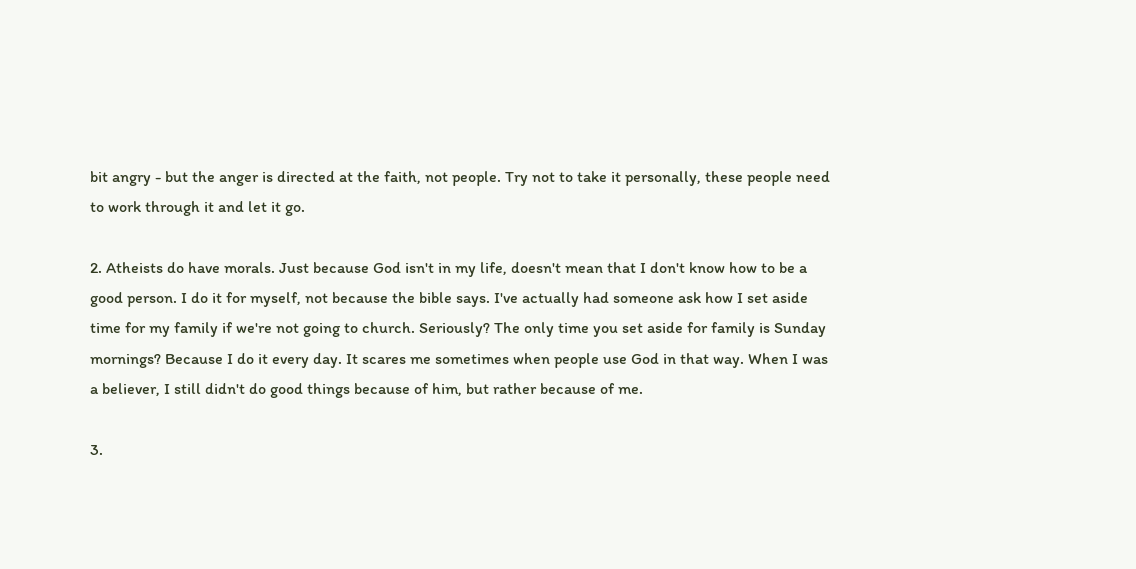bit angry - but the anger is directed at the faith, not people. Try not to take it personally, these people need to work through it and let it go.

2. Atheists do have morals. Just because God isn't in my life, doesn't mean that I don't know how to be a good person. I do it for myself, not because the bible says. I've actually had someone ask how I set aside time for my family if we're not going to church. Seriously? The only time you set aside for family is Sunday mornings? Because I do it every day. It scares me sometimes when people use God in that way. When I was a believer, I still didn't do good things because of him, but rather because of me.

3.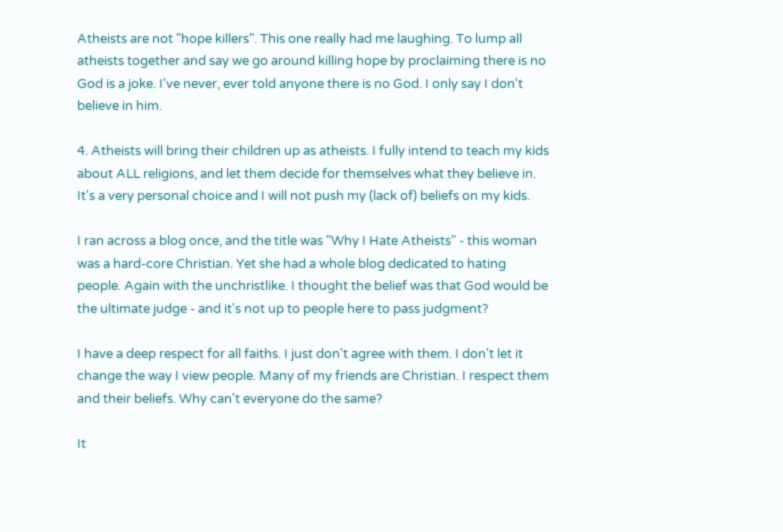Atheists are not "hope killers". This one really had me laughing. To lump all atheists together and say we go around killing hope by proclaiming there is no God is a joke. I've never, ever told anyone there is no God. I only say I don't believe in him.

4. Atheists will bring their children up as atheists. I fully intend to teach my kids about ALL religions, and let them decide for themselves what they believe in. It's a very personal choice and I will not push my (lack of) beliefs on my kids.

I ran across a blog once, and the title was "Why I Hate Atheists" - this woman was a hard-core Christian. Yet she had a whole blog dedicated to hating people. Again with the unchristlike. I thought the belief was that God would be the ultimate judge - and it's not up to people here to pass judgment?

I have a deep respect for all faiths. I just don't agree with them. I don't let it change the way I view people. Many of my friends are Christian. I respect them and their beliefs. Why can't everyone do the same?

It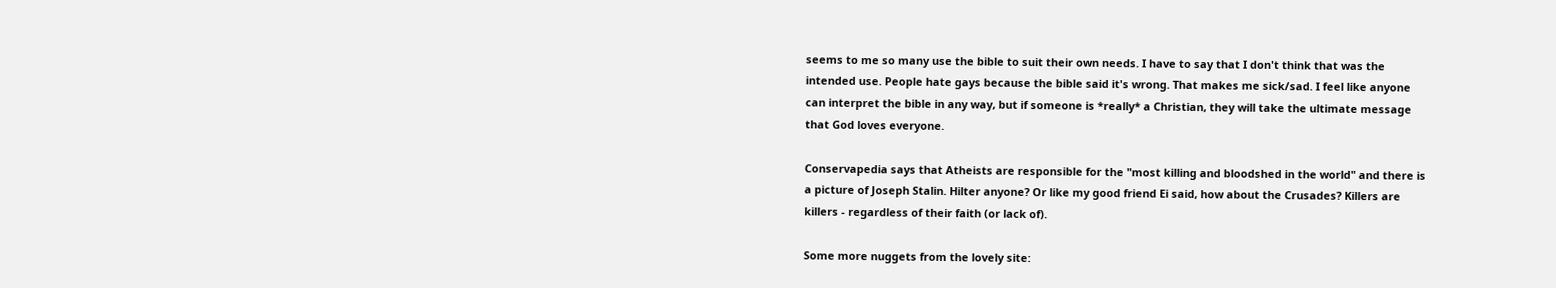seems to me so many use the bible to suit their own needs. I have to say that I don't think that was the intended use. People hate gays because the bible said it's wrong. That makes me sick/sad. I feel like anyone can interpret the bible in any way, but if someone is *really* a Christian, they will take the ultimate message that God loves everyone.

Conservapedia says that Atheists are responsible for the "most killing and bloodshed in the world" and there is a picture of Joseph Stalin. Hilter anyone? Or like my good friend Ei said, how about the Crusades? Killers are killers - regardless of their faith (or lack of).

Some more nuggets from the lovely site: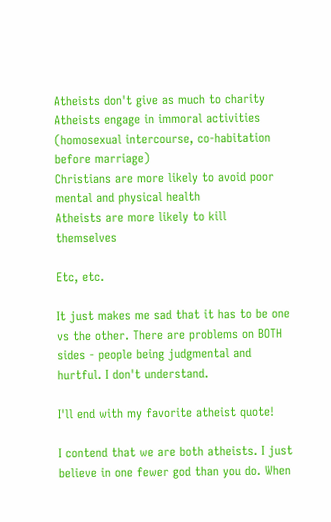Atheists don't give as much to charity
Atheists engage in immoral activities (homosexual intercourse, co-habitation before marriage)
Christians are more likely to avoid poor mental and physical health
Atheists are more likely to kill themselves

Etc, etc.

It just makes me sad that it has to be one vs the other. There are problems on BOTH sides - people being judgmental and hurtful. I don't understand.

I'll end with my favorite atheist quote!

I contend that we are both atheists. I just believe in one fewer god than you do. When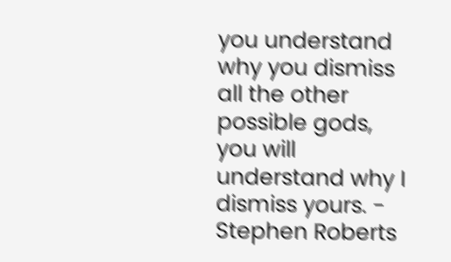you understand why you dismiss all the other possible gods, you will understand why I dismiss yours. - Stephen Roberts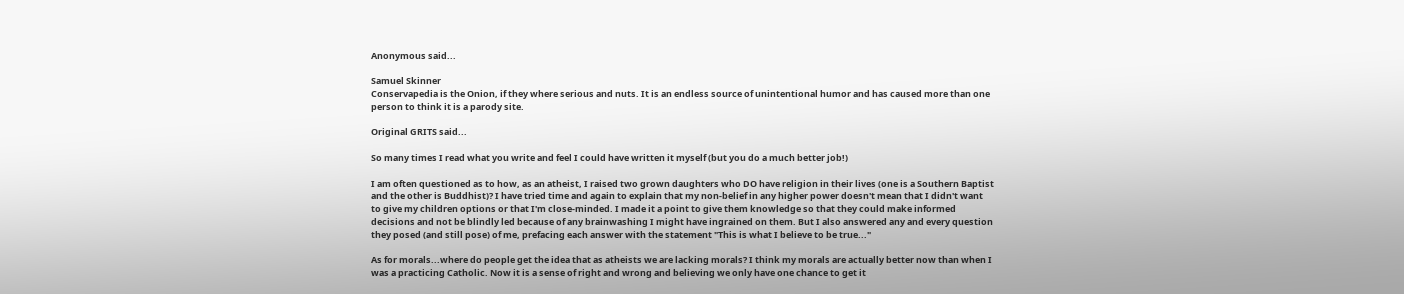Anonymous said...

Samuel Skinner
Conservapedia is the Onion, if they where serious and nuts. It is an endless source of unintentional humor and has caused more than one person to think it is a parody site.

Original GRITS said...

So many times I read what you write and feel I could have written it myself (but you do a much better job!)

I am often questioned as to how, as an atheist, I raised two grown daughters who DO have religion in their lives (one is a Southern Baptist and the other is Buddhist)? I have tried time and again to explain that my non-belief in any higher power doesn't mean that I didn't want to give my children options or that I'm close-minded. I made it a point to give them knowledge so that they could make informed decisions and not be blindly led because of any brainwashing I might have ingrained on them. But I also answered any and every question they posed (and still pose) of me, prefacing each answer with the statement "This is what I believe to be true..."

As for morals...where do people get the idea that as atheists we are lacking morals? I think my morals are actually better now than when I was a practicing Catholic. Now it is a sense of right and wrong and believing we only have one chance to get it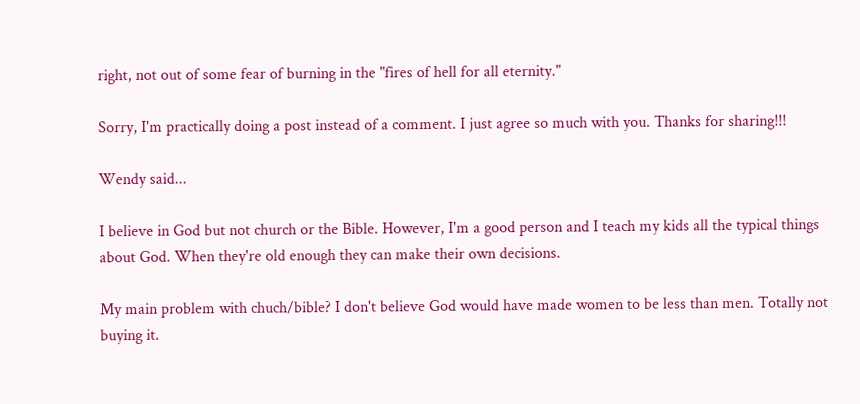right, not out of some fear of burning in the "fires of hell for all eternity."

Sorry, I'm practically doing a post instead of a comment. I just agree so much with you. Thanks for sharing!!!

Wendy said...

I believe in God but not church or the Bible. However, I'm a good person and I teach my kids all the typical things about God. When they're old enough they can make their own decisions.

My main problem with chuch/bible? I don't believe God would have made women to be less than men. Totally not buying it.